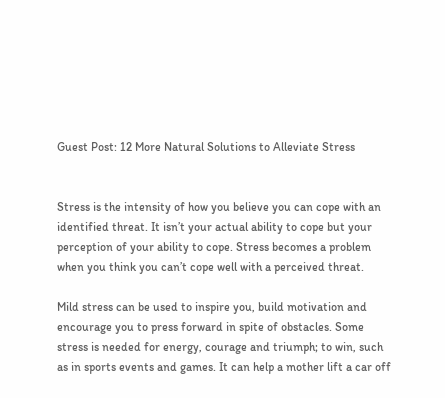Guest Post: 12 More Natural Solutions to Alleviate Stress


Stress is the intensity of how you believe you can cope with an identified threat. It isn’t your actual ability to cope but your perception of your ability to cope. Stress becomes a problem when you think you can’t cope well with a perceived threat.

Mild stress can be used to inspire you, build motivation and encourage you to press forward in spite of obstacles. Some stress is needed for energy, courage and triumph; to win, such as in sports events and games. It can help a mother lift a car off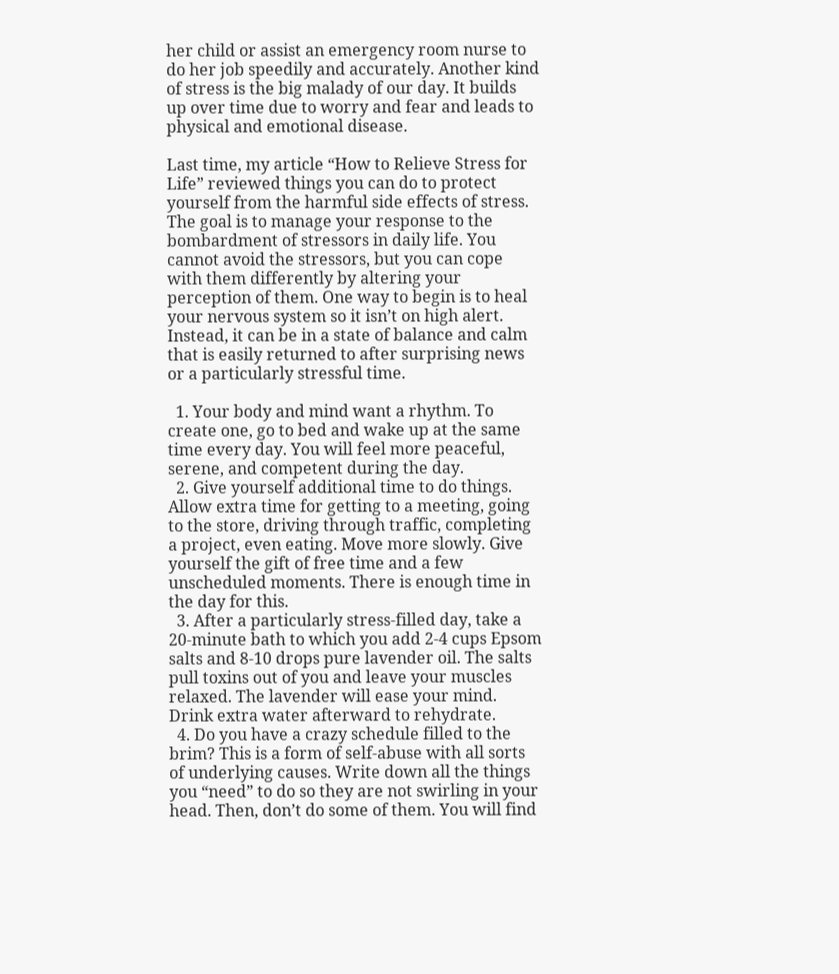her child or assist an emergency room nurse to do her job speedily and accurately. Another kind of stress is the big malady of our day. It builds up over time due to worry and fear and leads to physical and emotional disease.

Last time, my article “How to Relieve Stress for Life” reviewed things you can do to protect yourself from the harmful side effects of stress. The goal is to manage your response to the bombardment of stressors in daily life. You cannot avoid the stressors, but you can cope with them differently by altering your perception of them. One way to begin is to heal your nervous system so it isn’t on high alert. Instead, it can be in a state of balance and calm that is easily returned to after surprising news or a particularly stressful time.

  1. Your body and mind want a rhythm. To create one, go to bed and wake up at the same time every day. You will feel more peaceful, serene, and competent during the day.
  2. Give yourself additional time to do things. Allow extra time for getting to a meeting, going to the store, driving through traffic, completing a project, even eating. Move more slowly. Give yourself the gift of free time and a few unscheduled moments. There is enough time in the day for this.
  3. After a particularly stress-filled day, take a 20-minute bath to which you add 2-4 cups Epsom salts and 8-10 drops pure lavender oil. The salts pull toxins out of you and leave your muscles relaxed. The lavender will ease your mind. Drink extra water afterward to rehydrate.
  4. Do you have a crazy schedule filled to the brim? This is a form of self-abuse with all sorts of underlying causes. Write down all the things you “need” to do so they are not swirling in your head. Then, don’t do some of them. You will find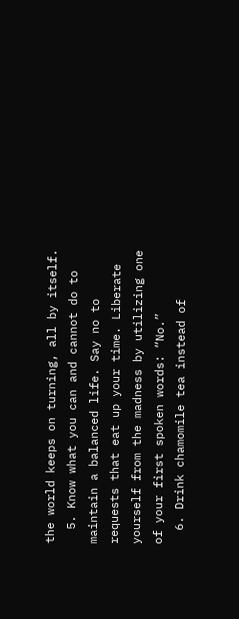the world keeps on turning, all by itself.
  5. Know what you can and cannot do to maintain a balanced life. Say no to requests that eat up your time. Liberate yourself from the madness by utilizing one of your first spoken words: “No.”
  6. Drink chamomile tea instead of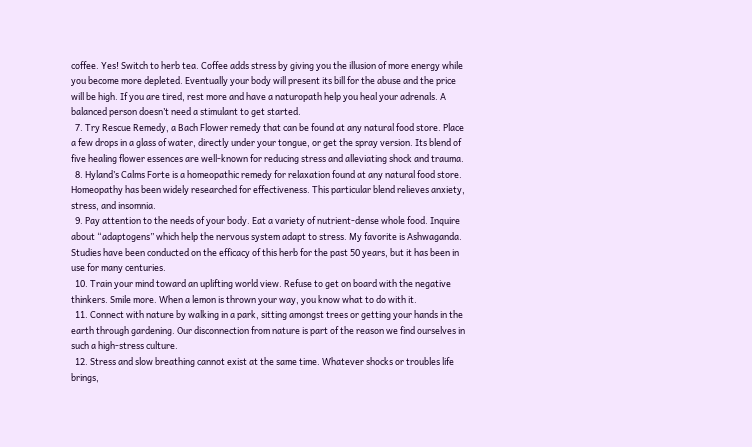coffee. Yes! Switch to herb tea. Coffee adds stress by giving you the illusion of more energy while you become more depleted. Eventually your body will present its bill for the abuse and the price will be high. If you are tired, rest more and have a naturopath help you heal your adrenals. A balanced person doesn’t need a stimulant to get started.
  7. Try Rescue Remedy, a Bach Flower remedy that can be found at any natural food store. Place a few drops in a glass of water, directly under your tongue, or get the spray version. Its blend of five healing flower essences are well-known for reducing stress and alleviating shock and trauma.
  8. Hyland’s Calms Forte is a homeopathic remedy for relaxation found at any natural food store. Homeopathy has been widely researched for effectiveness. This particular blend relieves anxiety, stress, and insomnia.
  9. Pay attention to the needs of your body. Eat a variety of nutrient-dense whole food. Inquire about “adaptogens” which help the nervous system adapt to stress. My favorite is Ashwaganda. Studies have been conducted on the efficacy of this herb for the past 50 years, but it has been in use for many centuries.
  10. Train your mind toward an uplifting world view. Refuse to get on board with the negative thinkers. Smile more. When a lemon is thrown your way, you know what to do with it.
  11. Connect with nature by walking in a park, sitting amongst trees or getting your hands in the earth through gardening. Our disconnection from nature is part of the reason we find ourselves in such a high-stress culture.
  12. Stress and slow breathing cannot exist at the same time. Whatever shocks or troubles life brings,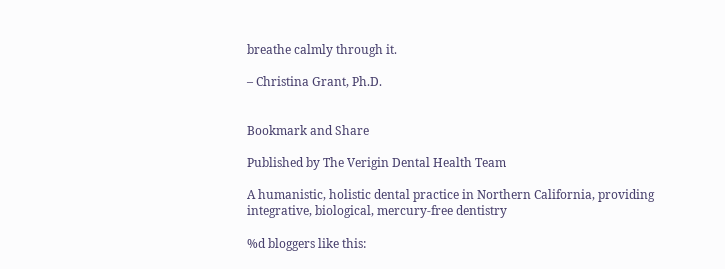breathe calmly through it.

– Christina Grant, Ph.D.


Bookmark and Share

Published by The Verigin Dental Health Team

A humanistic, holistic dental practice in Northern California, providing integrative, biological, mercury-free dentistry

%d bloggers like this: